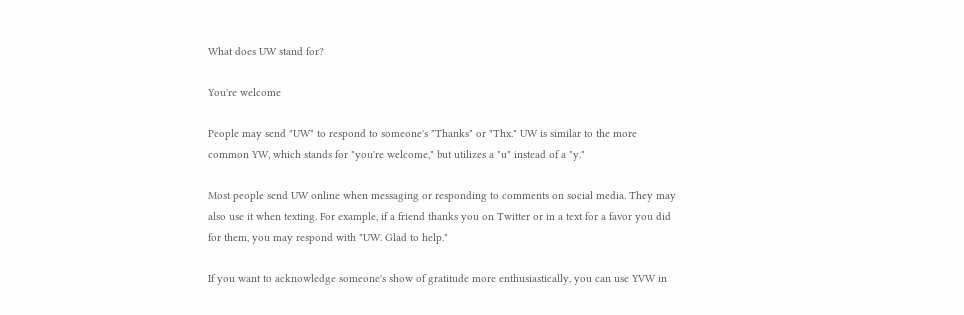What does UW stand for?

You're welcome

People may send "UW" to respond to someone's "Thanks" or "Thx." UW is similar to the more common YW, which stands for "you're welcome," but utilizes a "u" instead of a "y."

Most people send UW online when messaging or responding to comments on social media. They may also use it when texting. For example, if a friend thanks you on Twitter or in a text for a favor you did for them, you may respond with "UW. Glad to help."

If you want to acknowledge someone's show of gratitude more enthusiastically, you can use YVW in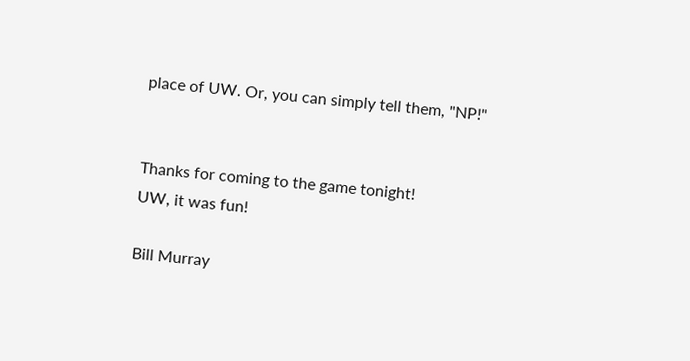place of UW. Or, you can simply tell them, "NP!"


Thanks for coming to the game tonight!
UW, it was fun!

Bill Murray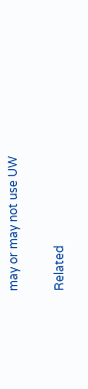may or may not use UW

Related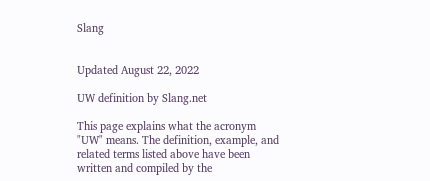Slang


Updated August 22, 2022

UW definition by Slang.net

This page explains what the acronym "UW" means. The definition, example, and related terms listed above have been written and compiled by the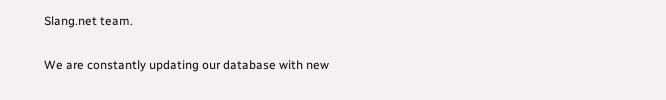Slang.net team.

We are constantly updating our database with new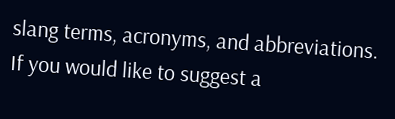slang terms, acronyms, and abbreviations. If you would like to suggest a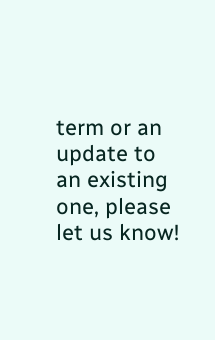term or an update to an existing one, please let us know!